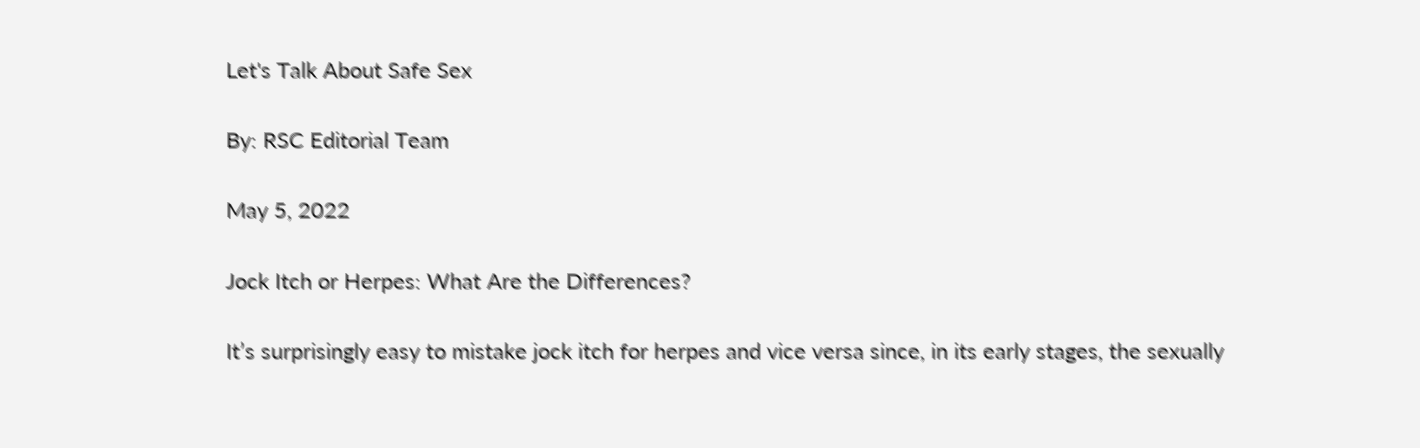Let's Talk About Safe Sex

By: RSC Editorial Team

May 5, 2022

Jock Itch or Herpes: What Are the Differences?

It’s surprisingly easy to mistake jock itch for herpes and vice versa since, in its early stages, the sexually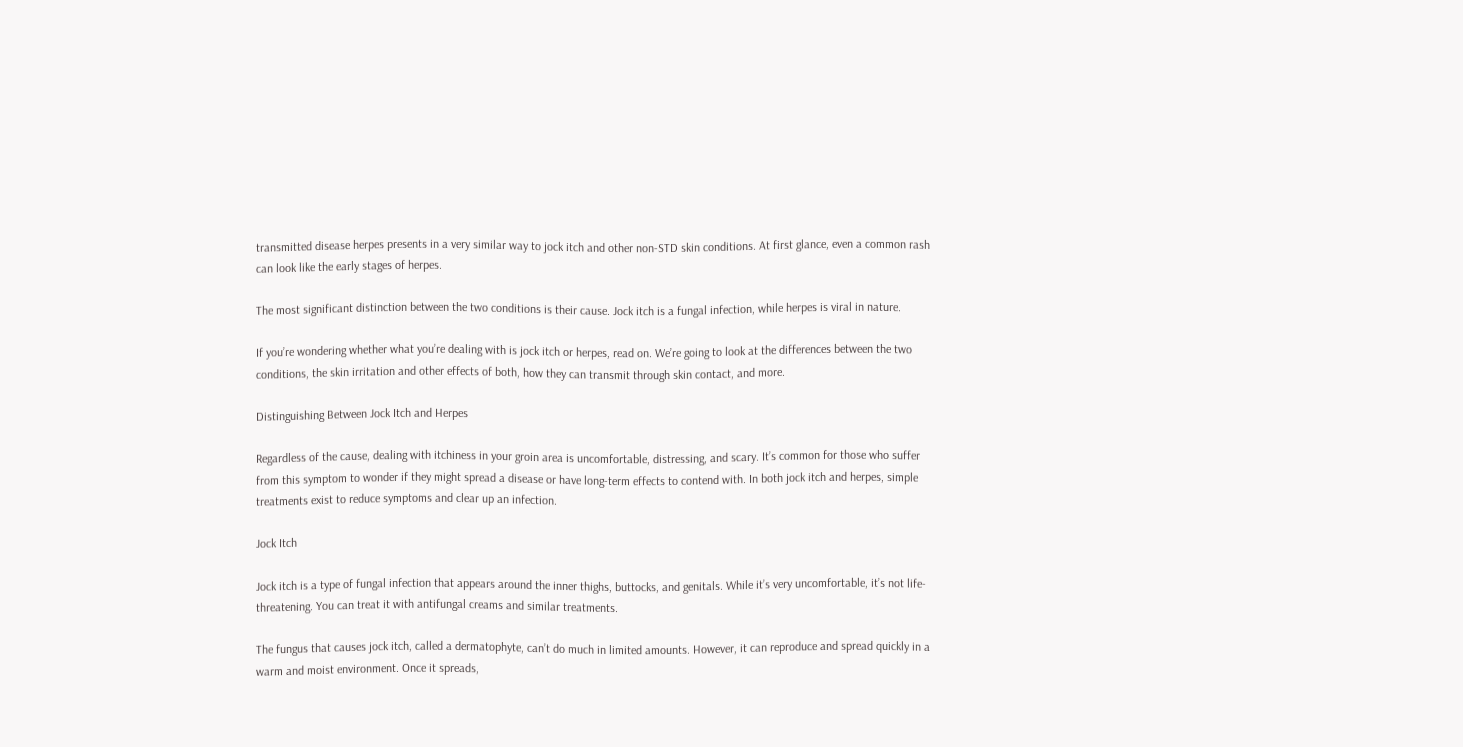transmitted disease herpes presents in a very similar way to jock itch and other non-STD skin conditions. At first glance, even a common rash can look like the early stages of herpes.

The most significant distinction between the two conditions is their cause. Jock itch is a fungal infection, while herpes is viral in nature.

If you’re wondering whether what you’re dealing with is jock itch or herpes, read on. We’re going to look at the differences between the two conditions, the skin irritation and other effects of both, how they can transmit through skin contact, and more.

Distinguishing Between Jock Itch and Herpes

Regardless of the cause, dealing with itchiness in your groin area is uncomfortable, distressing, and scary. It’s common for those who suffer from this symptom to wonder if they might spread a disease or have long-term effects to contend with. In both jock itch and herpes, simple treatments exist to reduce symptoms and clear up an infection.

Jock Itch

Jock itch is a type of fungal infection that appears around the inner thighs, buttocks, and genitals. While it’s very uncomfortable, it’s not life-threatening. You can treat it with antifungal creams and similar treatments.

The fungus that causes jock itch, called a dermatophyte, can’t do much in limited amounts. However, it can reproduce and spread quickly in a warm and moist environment. Once it spreads,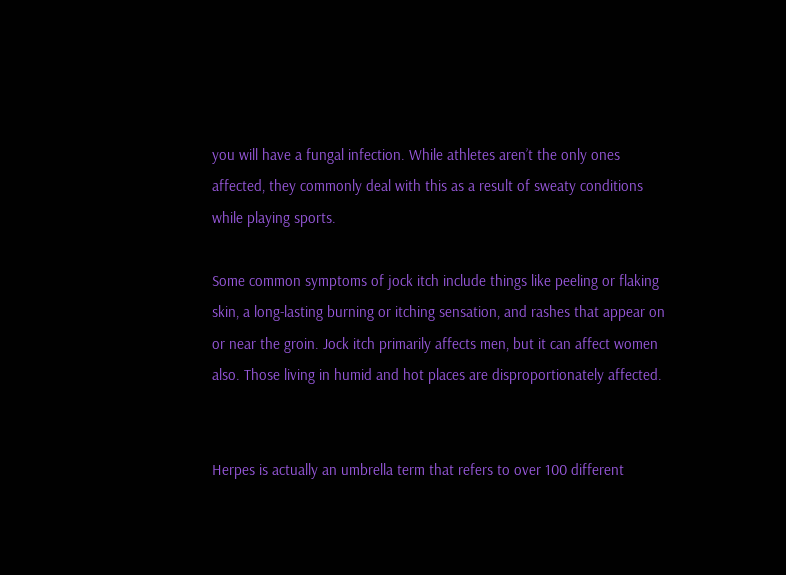you will have a fungal infection. While athletes aren’t the only ones affected, they commonly deal with this as a result of sweaty conditions while playing sports.

Some common symptoms of jock itch include things like peeling or flaking skin, a long-lasting burning or itching sensation, and rashes that appear on or near the groin. Jock itch primarily affects men, but it can affect women also. Those living in humid and hot places are disproportionately affected.


Herpes is actually an umbrella term that refers to over 100 different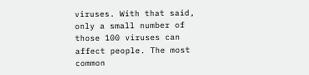viruses. With that said, only a small number of those 100 viruses can affect people. The most common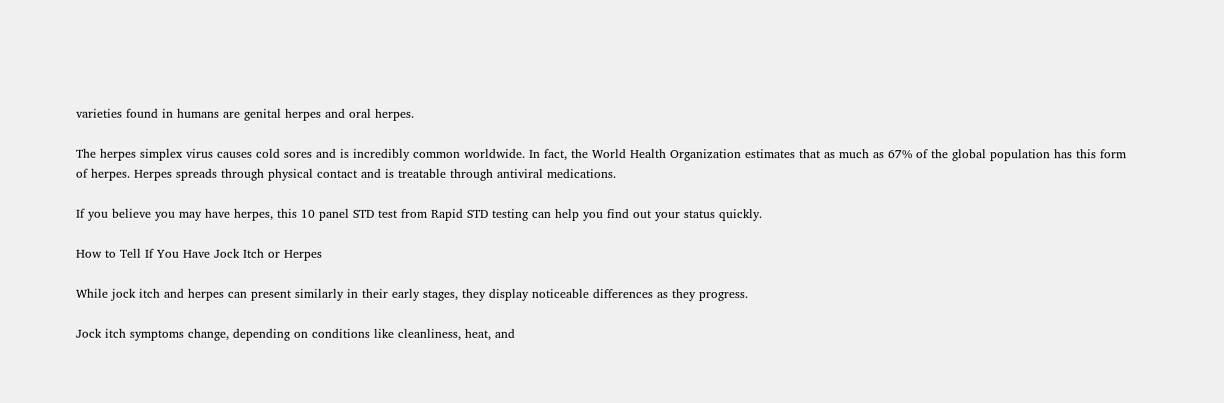varieties found in humans are genital herpes and oral herpes.

The herpes simplex virus causes cold sores and is incredibly common worldwide. In fact, the World Health Organization estimates that as much as 67% of the global population has this form of herpes. Herpes spreads through physical contact and is treatable through antiviral medications.

If you believe you may have herpes, this 10 panel STD test from Rapid STD testing can help you find out your status quickly.

How to Tell If You Have Jock Itch or Herpes

While jock itch and herpes can present similarly in their early stages, they display noticeable differences as they progress.

Jock itch symptoms change, depending on conditions like cleanliness, heat, and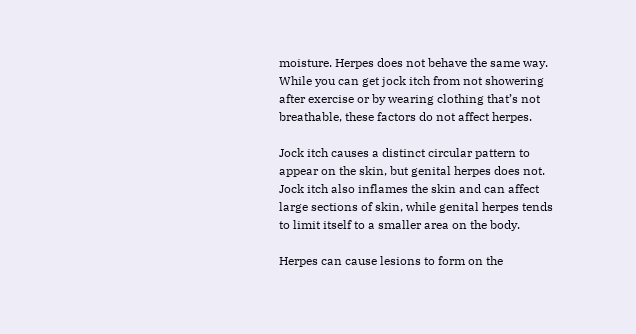moisture. Herpes does not behave the same way. While you can get jock itch from not showering after exercise or by wearing clothing that’s not breathable, these factors do not affect herpes.

Jock itch causes a distinct circular pattern to appear on the skin, but genital herpes does not. Jock itch also inflames the skin and can affect large sections of skin, while genital herpes tends to limit itself to a smaller area on the body.

Herpes can cause lesions to form on the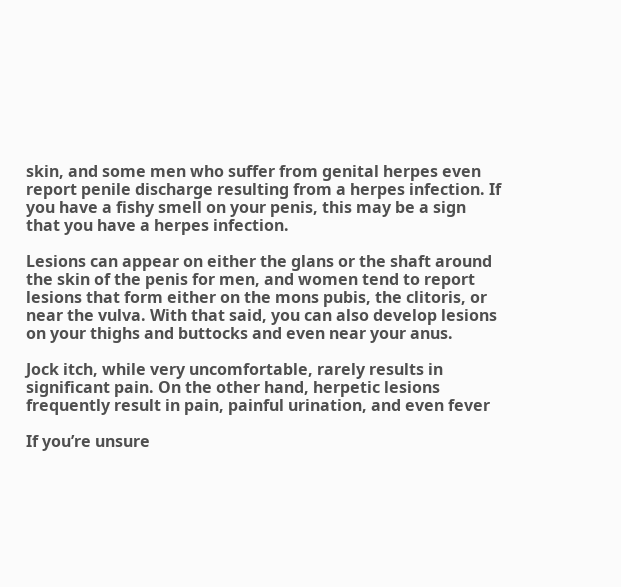skin, and some men who suffer from genital herpes even report penile discharge resulting from a herpes infection. If you have a fishy smell on your penis, this may be a sign that you have a herpes infection.

Lesions can appear on either the glans or the shaft around the skin of the penis for men, and women tend to report lesions that form either on the mons pubis, the clitoris, or near the vulva. With that said, you can also develop lesions on your thighs and buttocks and even near your anus.

Jock itch, while very uncomfortable, rarely results in significant pain. On the other hand, herpetic lesions frequently result in pain, painful urination, and even fever

If you’re unsure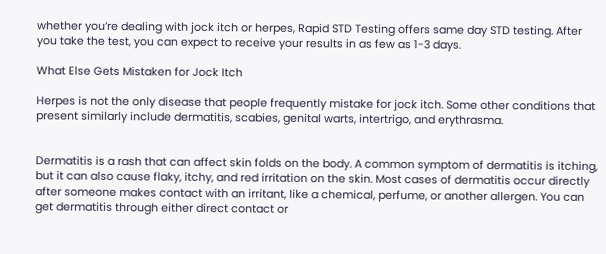whether you’re dealing with jock itch or herpes, Rapid STD Testing offers same day STD testing. After you take the test, you can expect to receive your results in as few as 1-3 days.

What Else Gets Mistaken for Jock Itch

Herpes is not the only disease that people frequently mistake for jock itch. Some other conditions that present similarly include dermatitis, scabies, genital warts, intertrigo, and erythrasma.


Dermatitis is a rash that can affect skin folds on the body. A common symptom of dermatitis is itching, but it can also cause flaky, itchy, and red irritation on the skin. Most cases of dermatitis occur directly after someone makes contact with an irritant, like a chemical, perfume, or another allergen. You can get dermatitis through either direct contact or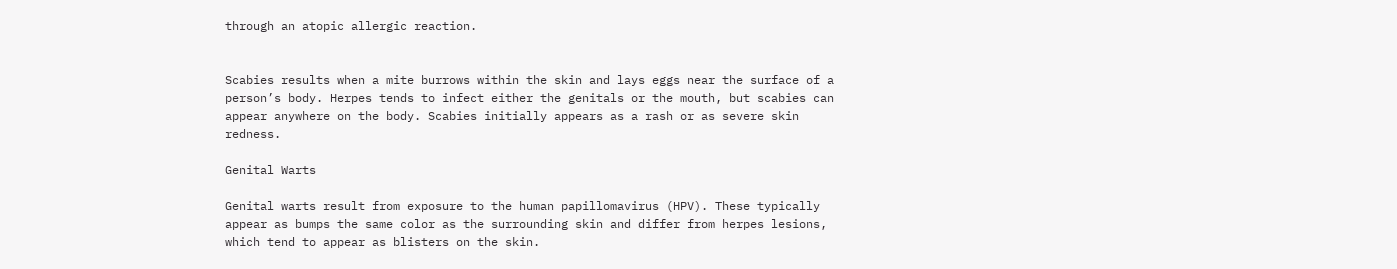through an atopic allergic reaction.


Scabies results when a mite burrows within the skin and lays eggs near the surface of a person’s body. Herpes tends to infect either the genitals or the mouth, but scabies can appear anywhere on the body. Scabies initially appears as a rash or as severe skin redness.

Genital Warts

Genital warts result from exposure to the human papillomavirus (HPV). These typically appear as bumps the same color as the surrounding skin and differ from herpes lesions, which tend to appear as blisters on the skin.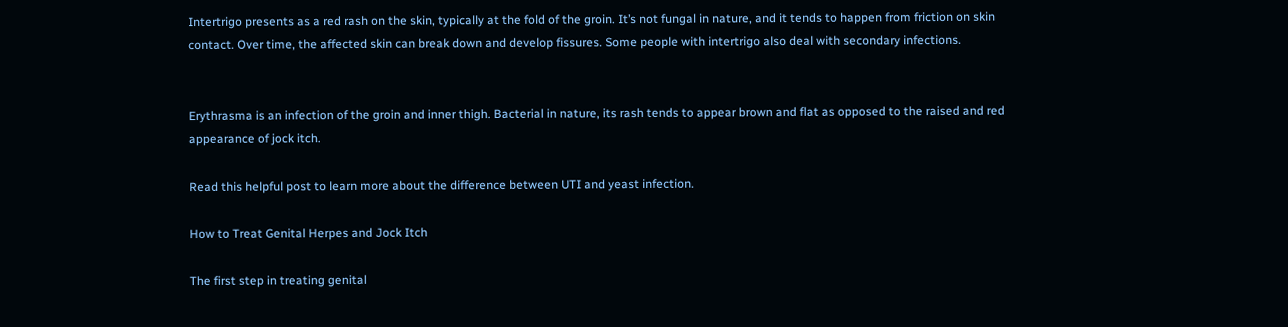Intertrigo presents as a red rash on the skin, typically at the fold of the groin. It’s not fungal in nature, and it tends to happen from friction on skin contact. Over time, the affected skin can break down and develop fissures. Some people with intertrigo also deal with secondary infections.


Erythrasma is an infection of the groin and inner thigh. Bacterial in nature, its rash tends to appear brown and flat as opposed to the raised and red appearance of jock itch.

Read this helpful post to learn more about the difference between UTI and yeast infection.

How to Treat Genital Herpes and Jock Itch

The first step in treating genital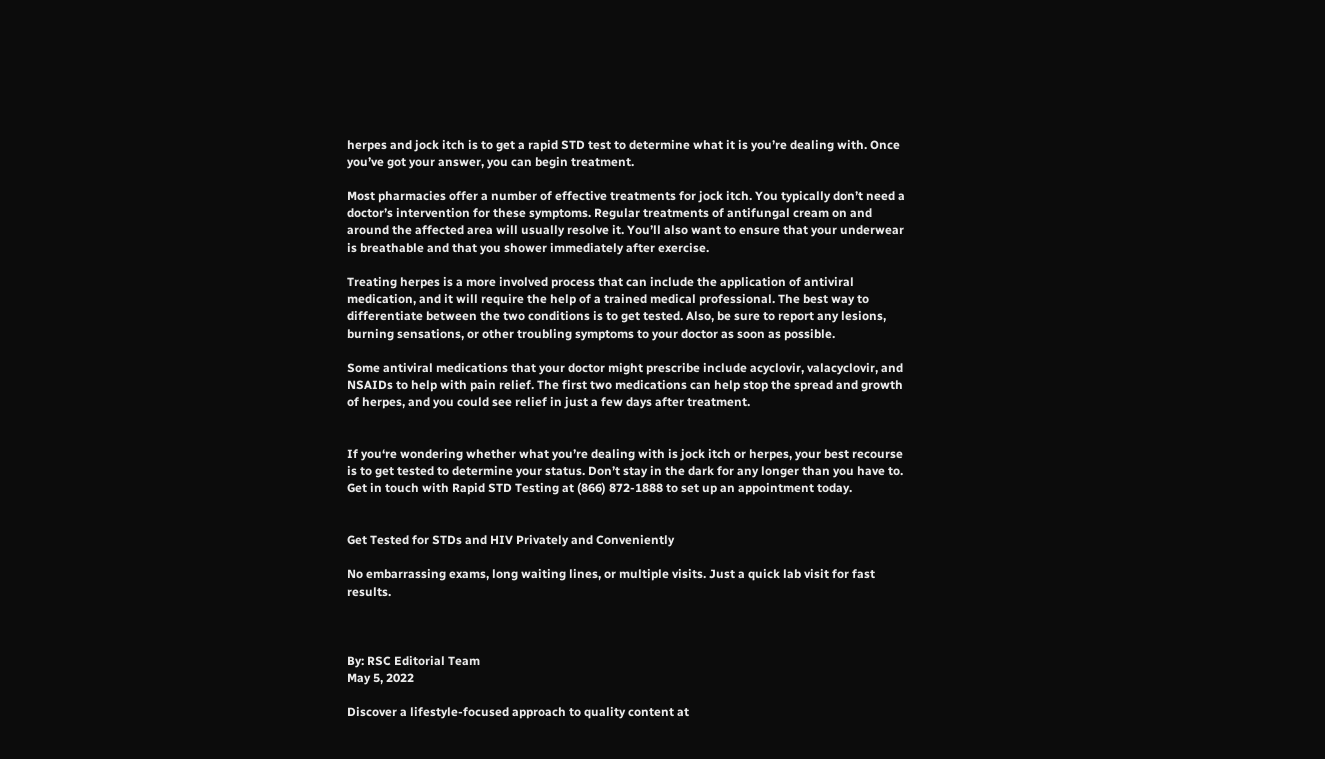herpes and jock itch is to get a rapid STD test to determine what it is you’re dealing with. Once you’ve got your answer, you can begin treatment.

Most pharmacies offer a number of effective treatments for jock itch. You typically don’t need a doctor’s intervention for these symptoms. Regular treatments of antifungal cream on and around the affected area will usually resolve it. You’ll also want to ensure that your underwear is breathable and that you shower immediately after exercise.

Treating herpes is a more involved process that can include the application of antiviral medication, and it will require the help of a trained medical professional. The best way to differentiate between the two conditions is to get tested. Also, be sure to report any lesions, burning sensations, or other troubling symptoms to your doctor as soon as possible.

Some antiviral medications that your doctor might prescribe include acyclovir, valacyclovir, and NSAIDs to help with pain relief. The first two medications can help stop the spread and growth of herpes, and you could see relief in just a few days after treatment.


If you‘re wondering whether what you’re dealing with is jock itch or herpes, your best recourse is to get tested to determine your status. Don’t stay in the dark for any longer than you have to. Get in touch with Rapid STD Testing at (866) 872-1888 to set up an appointment today.


Get Tested for STDs and HIV Privately and Conveniently

No embarrassing exams, long waiting lines, or multiple visits. Just a quick lab visit for fast results.



By: RSC Editorial Team
May 5, 2022

Discover a lifestyle-focused approach to quality content at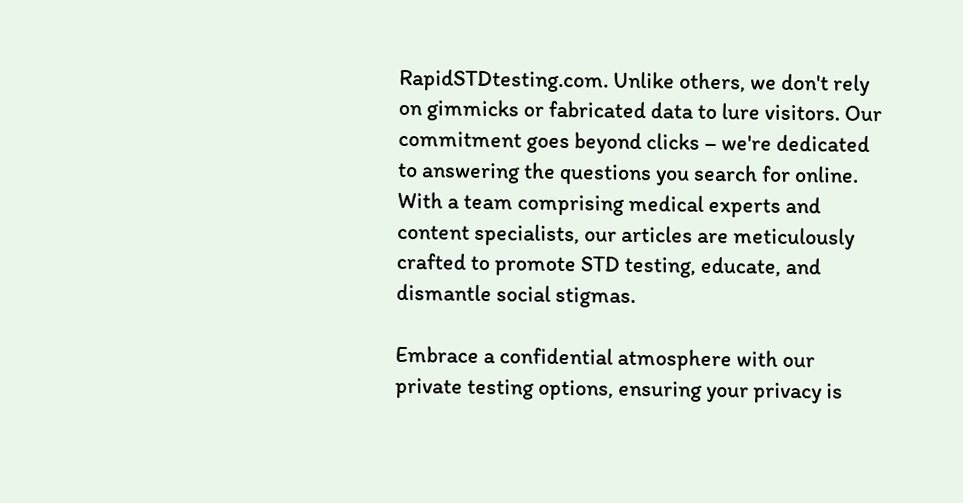RapidSTDtesting.com. Unlike others, we don't rely on gimmicks or fabricated data to lure visitors. Our commitment goes beyond clicks – we're dedicated to answering the questions you search for online. With a team comprising medical experts and content specialists, our articles are meticulously crafted to promote STD testing, educate, and dismantle social stigmas.

Embrace a confidential atmosphere with our private testing options, ensuring your privacy is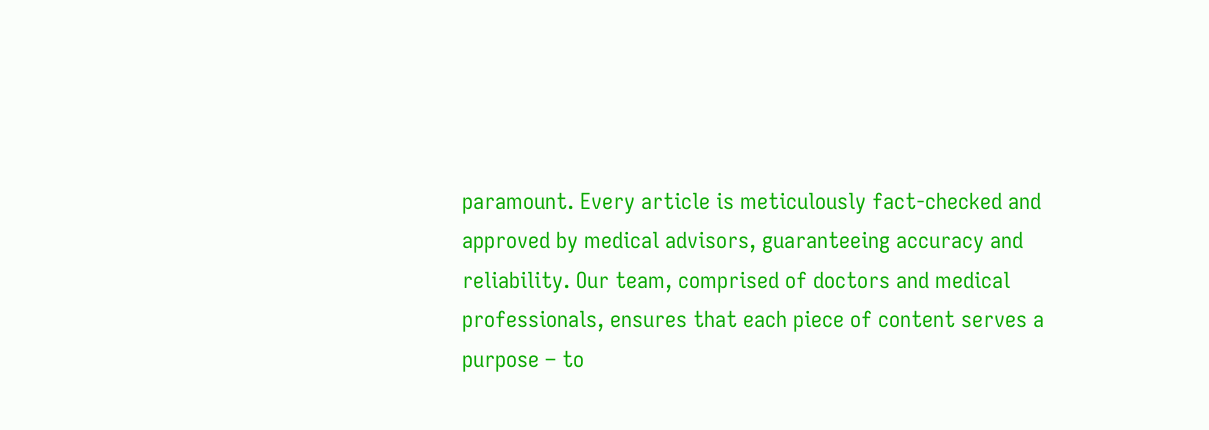paramount. Every article is meticulously fact-checked and approved by medical advisors, guaranteeing accuracy and reliability. Our team, comprised of doctors and medical professionals, ensures that each piece of content serves a purpose – to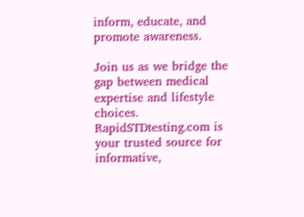inform, educate, and promote awareness.

Join us as we bridge the gap between medical expertise and lifestyle choices. RapidSTDtesting.com is your trusted source for informative,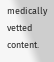medically vetted content.